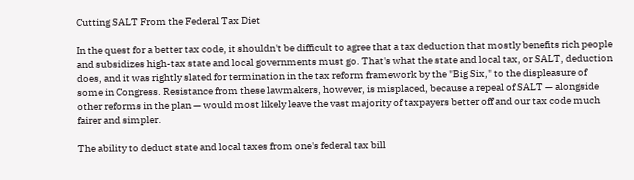Cutting SALT From the Federal Tax Diet

In the quest for a better tax code, it shouldn't be difficult to agree that a tax deduction that mostly benefits rich people and subsidizes high-tax state and local governments must go. That's what the state and local tax, or SALT, deduction does, and it was rightly slated for termination in the tax reform framework by the "Big Six," to the displeasure of some in Congress. Resistance from these lawmakers, however, is misplaced, because a repeal of SALT — alongside other reforms in the plan — would most likely leave the vast majority of taxpayers better off and our tax code much fairer and simpler.

The ability to deduct state and local taxes from one's federal tax bill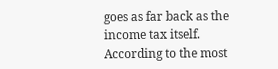goes as far back as the income tax itself. According to the most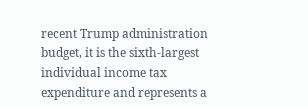recent Trump administration budget, it is the sixth-largest individual income tax expenditure and represents a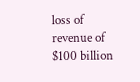loss of revenue of $100 billion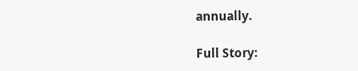annually.

Full Story: